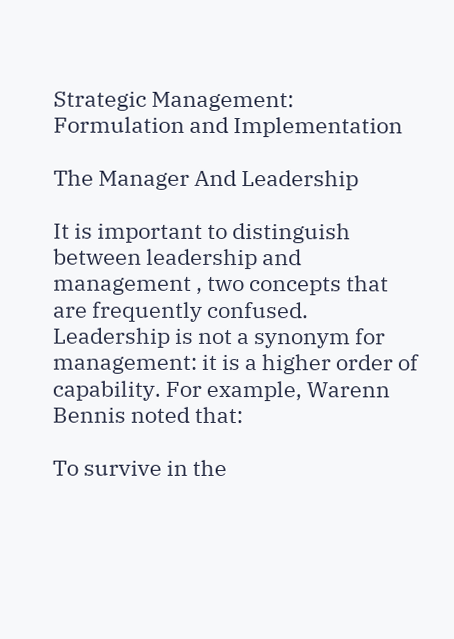Strategic Management: Formulation and Implementation

The Manager And Leadership

It is important to distinguish between leadership and management , two concepts that are frequently confused. Leadership is not a synonym for management: it is a higher order of capability. For example, Warenn Bennis noted that:

To survive in the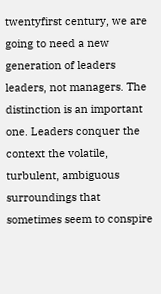twentyfirst century, we are going to need a new generation of leaders leaders, not managers. The distinction is an important one. Leaders conquer the context the volatile, turbulent, ambiguous surroundings that sometimes seem to conspire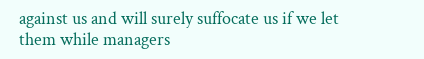against us and will surely suffocate us if we let them while managers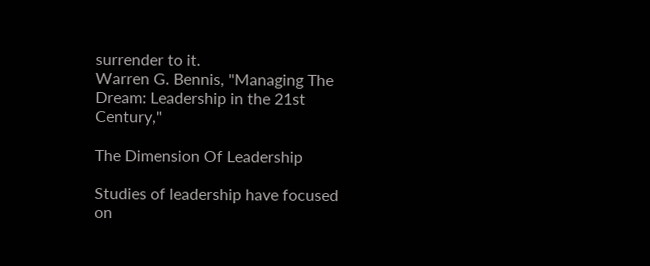surrender to it.
Warren G. Bennis, "Managing The Dream: Leadership in the 21st Century,"

The Dimension Of Leadership

Studies of leadership have focused on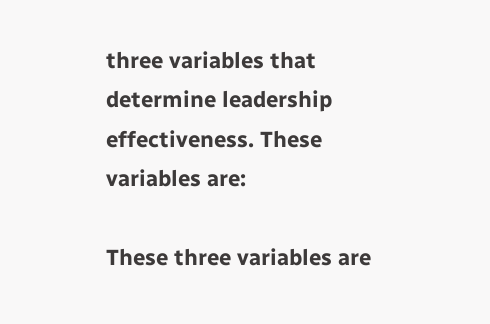three variables that determine leadership effectiveness. These variables are:

These three variables are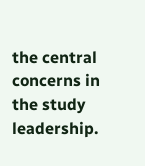the central concerns in the study leadership.